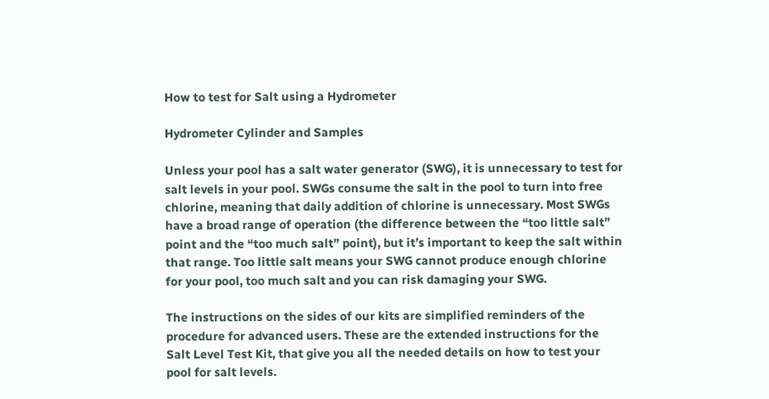How to test for Salt using a Hydrometer

Hydrometer Cylinder and Samples

Unless your pool has a salt water generator (SWG), it is unnecessary to test for salt levels in your pool. SWGs consume the salt in the pool to turn into free chlorine, meaning that daily addition of chlorine is unnecessary. Most SWGs have a broad range of operation (the difference between the “too little salt” point and the “too much salt” point), but it’s important to keep the salt within that range. Too little salt means your SWG cannot produce enough chlorine for your pool, too much salt and you can risk damaging your SWG.

The instructions on the sides of our kits are simplified reminders of the procedure for advanced users. These are the extended instructions for the Salt Level Test Kit, that give you all the needed details on how to test your pool for salt levels.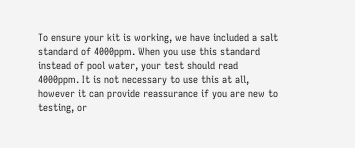To ensure your kit is working, we have included a salt standard of 4000ppm. When you use this standard instead of pool water, your test should read 4000ppm. It is not necessary to use this at all, however it can provide reassurance if you are new to testing, or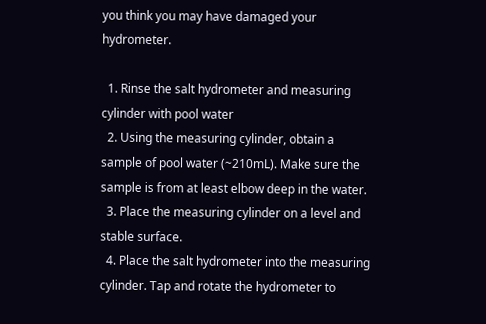you think you may have damaged your hydrometer.

  1. Rinse the salt hydrometer and measuring cylinder with pool water
  2. Using the measuring cylinder, obtain a sample of pool water (~210mL). Make sure the sample is from at least elbow deep in the water.
  3. Place the measuring cylinder on a level and stable surface.
  4. Place the salt hydrometer into the measuring cylinder. Tap and rotate the hydrometer to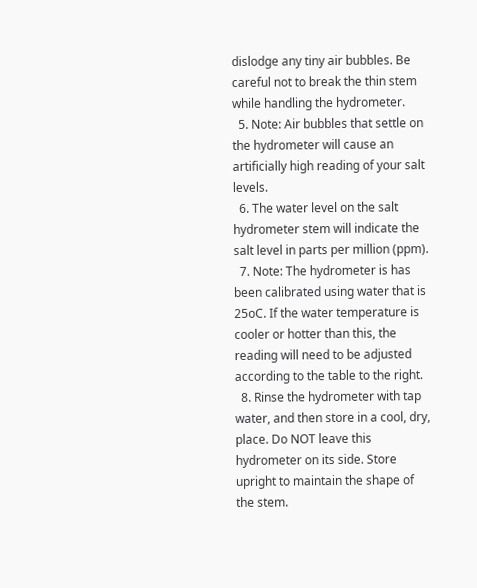dislodge any tiny air bubbles. Be careful not to break the thin stem while handling the hydrometer.
  5. Note: Air bubbles that settle on the hydrometer will cause an artificially high reading of your salt levels.
  6. The water level on the salt hydrometer stem will indicate the salt level in parts per million (ppm).
  7. Note: The hydrometer is has been calibrated using water that is 25oC. If the water temperature is cooler or hotter than this, the reading will need to be adjusted according to the table to the right.
  8. Rinse the hydrometer with tap water, and then store in a cool, dry, place. Do NOT leave this hydrometer on its side. Store upright to maintain the shape of the stem.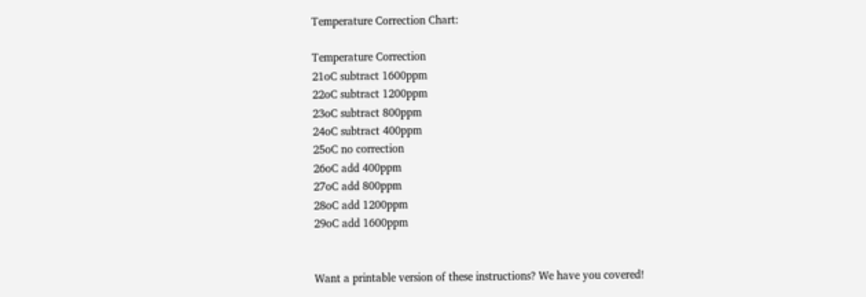Temperature Correction Chart:

Temperature Correction
21oC subtract 1600ppm
22oC subtract 1200ppm
23oC subtract 800ppm
24oC subtract 400ppm
25oC no correction
26oC add 400ppm
27oC add 800ppm
28oC add 1200ppm
29oC add 1600ppm


Want a printable version of these instructions? We have you covered!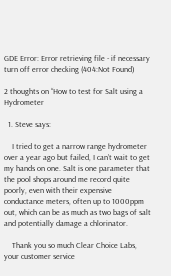GDE Error: Error retrieving file - if necessary turn off error checking (404:Not Found)

2 thoughts on “How to test for Salt using a Hydrometer

  1. Steve says:

    I tried to get a narrow range hydrometer over a year ago but failed, I can’t wait to get my hands on one. Salt is one parameter that the pool shops around me record quite poorly, even with their expensive conductance meters, often up to 1000ppm out, which can be as much as two bags of salt and potentially damage a chlorinator.

    Thank you so much Clear Choice Labs, your customer service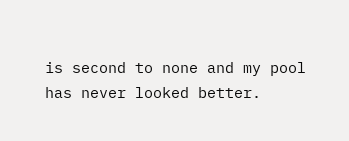is second to none and my pool has never looked better.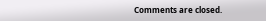Comments are closed.